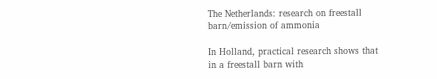The Netherlands: research on freestall barn/emission of ammonia

In Holland, practical research shows that in a freestall barn with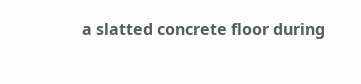a slatted concrete floor during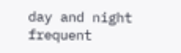day and night frequent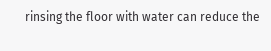rinsing the floor with water can reduce the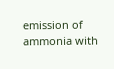emission of ammonia with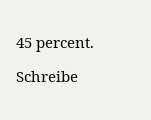45 percent.

Schreibe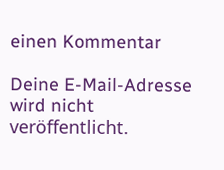einen Kommentar

Deine E-Mail-Adresse wird nicht veröffentlicht.